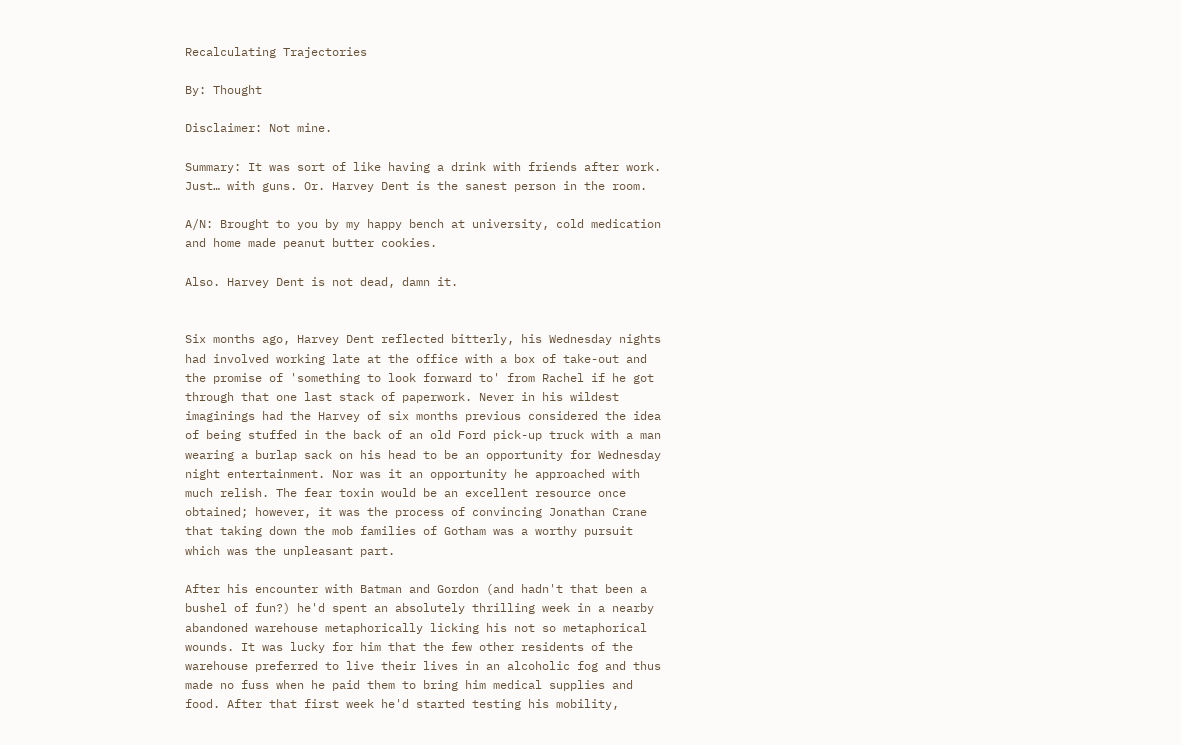Recalculating Trajectories

By: Thought

Disclaimer: Not mine.

Summary: It was sort of like having a drink with friends after work. Just… with guns. Or. Harvey Dent is the sanest person in the room.

A/N: Brought to you by my happy bench at university, cold medication and home made peanut butter cookies.

Also. Harvey Dent is not dead, damn it.


Six months ago, Harvey Dent reflected bitterly, his Wednesday nights had involved working late at the office with a box of take-out and the promise of 'something to look forward to' from Rachel if he got through that one last stack of paperwork. Never in his wildest imaginings had the Harvey of six months previous considered the idea of being stuffed in the back of an old Ford pick-up truck with a man wearing a burlap sack on his head to be an opportunity for Wednesday night entertainment. Nor was it an opportunity he approached with much relish. The fear toxin would be an excellent resource once obtained; however, it was the process of convincing Jonathan Crane that taking down the mob families of Gotham was a worthy pursuit which was the unpleasant part.

After his encounter with Batman and Gordon (and hadn't that been a bushel of fun?) he'd spent an absolutely thrilling week in a nearby abandoned warehouse metaphorically licking his not so metaphorical wounds. It was lucky for him that the few other residents of the warehouse preferred to live their lives in an alcoholic fog and thus made no fuss when he paid them to bring him medical supplies and food. After that first week he'd started testing his mobility,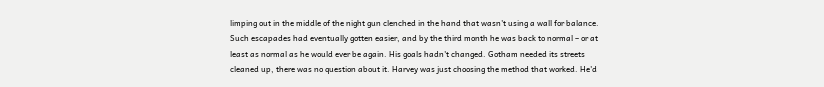limping out in the middle of the night gun clenched in the hand that wasn't using a wall for balance. Such escapades had eventually gotten easier, and by the third month he was back to normal – or at least as normal as he would ever be again. His goals hadn't changed. Gotham needed its streets cleaned up, there was no question about it. Harvey was just choosing the method that worked. He'd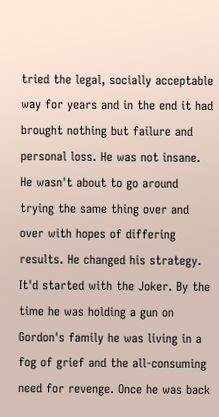tried the legal, socially acceptable way for years and in the end it had brought nothing but failure and personal loss. He was not insane. He wasn't about to go around trying the same thing over and over with hopes of differing results. He changed his strategy. It'd started with the Joker. By the time he was holding a gun on Gordon's family he was living in a fog of grief and the all-consuming need for revenge. Once he was back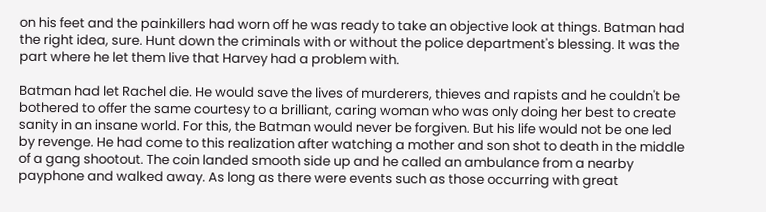on his feet and the painkillers had worn off he was ready to take an objective look at things. Batman had the right idea, sure. Hunt down the criminals with or without the police department's blessing. It was the part where he let them live that Harvey had a problem with.

Batman had let Rachel die. He would save the lives of murderers, thieves and rapists and he couldn't be bothered to offer the same courtesy to a brilliant, caring woman who was only doing her best to create sanity in an insane world. For this, the Batman would never be forgiven. But his life would not be one led by revenge. He had come to this realization after watching a mother and son shot to death in the middle of a gang shootout. The coin landed smooth side up and he called an ambulance from a nearby payphone and walked away. As long as there were events such as those occurring with great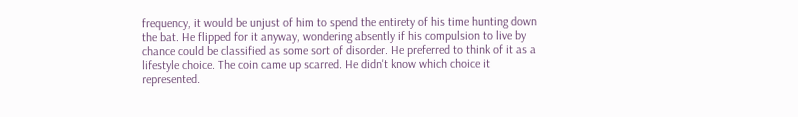frequency, it would be unjust of him to spend the entirety of his time hunting down the bat. He flipped for it anyway, wondering absently if his compulsion to live by chance could be classified as some sort of disorder. He preferred to think of it as a lifestyle choice. The coin came up scarred. He didn't know which choice it represented.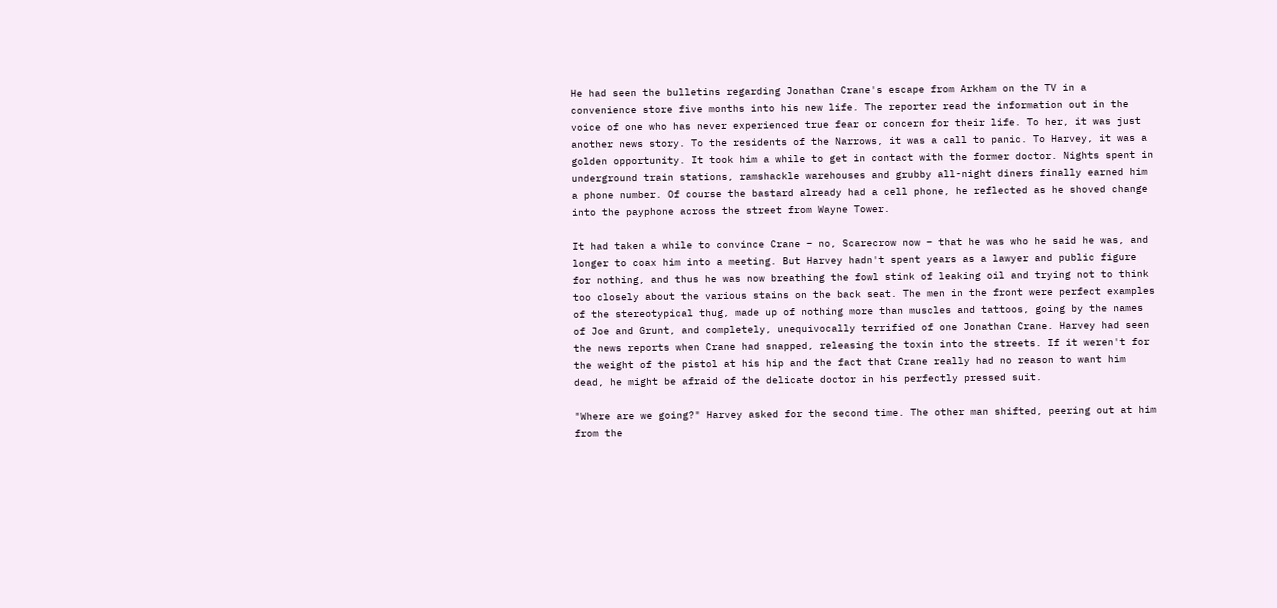He had seen the bulletins regarding Jonathan Crane's escape from Arkham on the TV in a convenience store five months into his new life. The reporter read the information out in the voice of one who has never experienced true fear or concern for their life. To her, it was just another news story. To the residents of the Narrows, it was a call to panic. To Harvey, it was a golden opportunity. It took him a while to get in contact with the former doctor. Nights spent in underground train stations, ramshackle warehouses and grubby all-night diners finally earned him a phone number. Of course the bastard already had a cell phone, he reflected as he shoved change into the payphone across the street from Wayne Tower.

It had taken a while to convince Crane – no, Scarecrow now – that he was who he said he was, and longer to coax him into a meeting. But Harvey hadn't spent years as a lawyer and public figure for nothing, and thus he was now breathing the fowl stink of leaking oil and trying not to think too closely about the various stains on the back seat. The men in the front were perfect examples of the stereotypical thug, made up of nothing more than muscles and tattoos, going by the names of Joe and Grunt, and completely, unequivocally terrified of one Jonathan Crane. Harvey had seen the news reports when Crane had snapped, releasing the toxin into the streets. If it weren't for the weight of the pistol at his hip and the fact that Crane really had no reason to want him dead, he might be afraid of the delicate doctor in his perfectly pressed suit.

"Where are we going?" Harvey asked for the second time. The other man shifted, peering out at him from the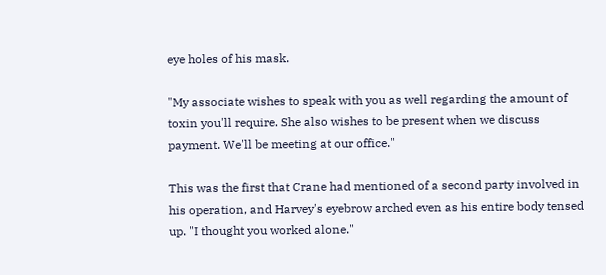eye holes of his mask.

"My associate wishes to speak with you as well regarding the amount of toxin you'll require. She also wishes to be present when we discuss payment. We'll be meeting at our office."

This was the first that Crane had mentioned of a second party involved in his operation, and Harvey's eyebrow arched even as his entire body tensed up. "I thought you worked alone."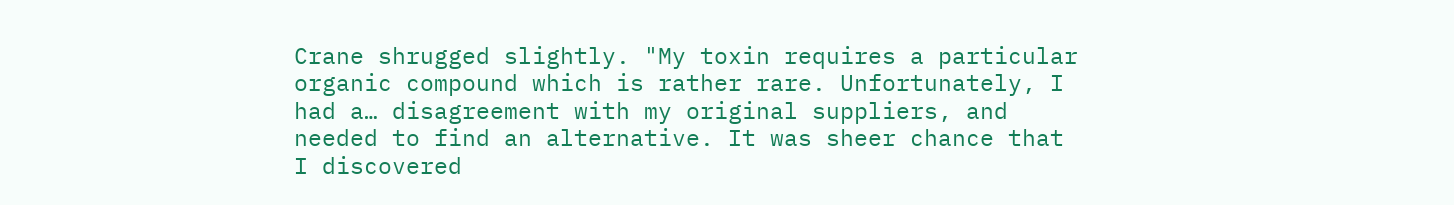Crane shrugged slightly. "My toxin requires a particular organic compound which is rather rare. Unfortunately, I had a… disagreement with my original suppliers, and needed to find an alternative. It was sheer chance that I discovered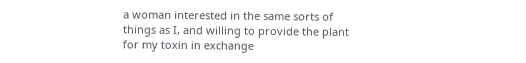a woman interested in the same sorts of things as I, and willing to provide the plant for my toxin in exchange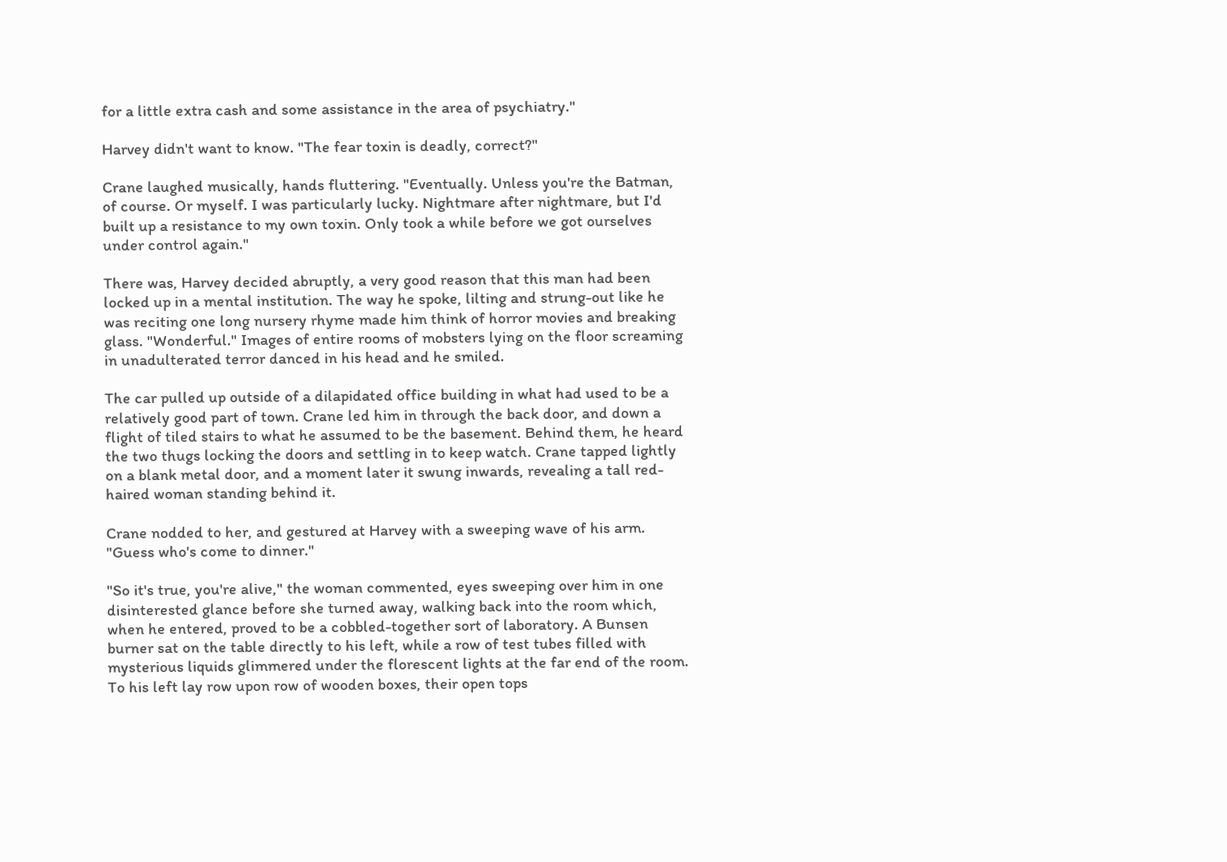for a little extra cash and some assistance in the area of psychiatry."

Harvey didn't want to know. "The fear toxin is deadly, correct?"

Crane laughed musically, hands fluttering. "Eventually. Unless you're the Batman, of course. Or myself. I was particularly lucky. Nightmare after nightmare, but I'd built up a resistance to my own toxin. Only took a while before we got ourselves under control again."

There was, Harvey decided abruptly, a very good reason that this man had been locked up in a mental institution. The way he spoke, lilting and strung-out like he was reciting one long nursery rhyme made him think of horror movies and breaking glass. "Wonderful." Images of entire rooms of mobsters lying on the floor screaming in unadulterated terror danced in his head and he smiled.

The car pulled up outside of a dilapidated office building in what had used to be a relatively good part of town. Crane led him in through the back door, and down a flight of tiled stairs to what he assumed to be the basement. Behind them, he heard the two thugs locking the doors and settling in to keep watch. Crane tapped lightly on a blank metal door, and a moment later it swung inwards, revealing a tall red-haired woman standing behind it.

Crane nodded to her, and gestured at Harvey with a sweeping wave of his arm. "Guess who's come to dinner."

"So it's true, you're alive," the woman commented, eyes sweeping over him in one disinterested glance before she turned away, walking back into the room which, when he entered, proved to be a cobbled-together sort of laboratory. A Bunsen burner sat on the table directly to his left, while a row of test tubes filled with mysterious liquids glimmered under the florescent lights at the far end of the room. To his left lay row upon row of wooden boxes, their open tops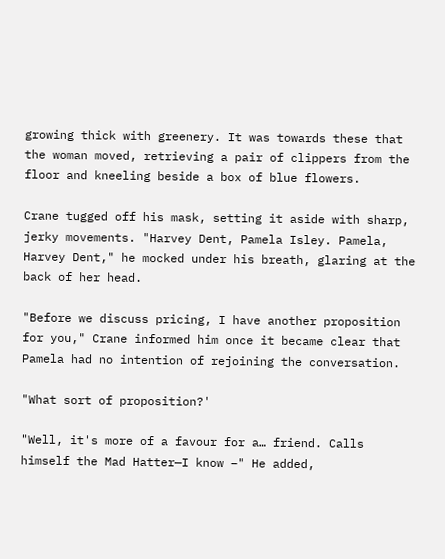growing thick with greenery. It was towards these that the woman moved, retrieving a pair of clippers from the floor and kneeling beside a box of blue flowers.

Crane tugged off his mask, setting it aside with sharp, jerky movements. "Harvey Dent, Pamela Isley. Pamela, Harvey Dent," he mocked under his breath, glaring at the back of her head.

"Before we discuss pricing, I have another proposition for you," Crane informed him once it became clear that Pamela had no intention of rejoining the conversation.

"What sort of proposition?'

"Well, it's more of a favour for a… friend. Calls himself the Mad Hatter—I know –" He added,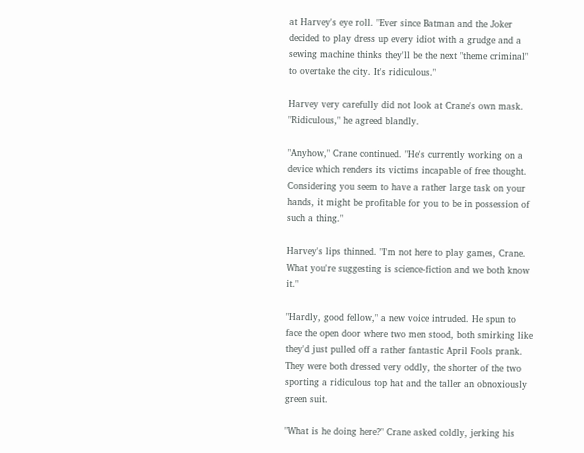at Harvey's eye roll. "Ever since Batman and the Joker decided to play dress up every idiot with a grudge and a sewing machine thinks they'll be the next "theme criminal" to overtake the city. It's ridiculous."

Harvey very carefully did not look at Crane's own mask. "Ridiculous," he agreed blandly.

"Anyhow," Crane continued. "He's currently working on a device which renders its victims incapable of free thought. Considering you seem to have a rather large task on your hands, it might be profitable for you to be in possession of such a thing."

Harvey's lips thinned. "I'm not here to play games, Crane. What you're suggesting is science-fiction and we both know it."

"Hardly, good fellow," a new voice intruded. He spun to face the open door where two men stood, both smirking like they'd just pulled off a rather fantastic April Fools prank. They were both dressed very oddly, the shorter of the two sporting a ridiculous top hat and the taller an obnoxiously green suit.

"What is he doing here?" Crane asked coldly, jerking his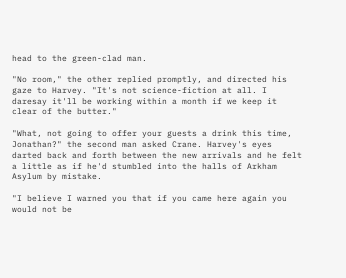head to the green-clad man.

"No room," the other replied promptly, and directed his gaze to Harvey. "It's not science-fiction at all. I daresay it'll be working within a month if we keep it clear of the butter."

"What, not going to offer your guests a drink this time, Jonathan?" the second man asked Crane. Harvey's eyes darted back and forth between the new arrivals and he felt a little as if he'd stumbled into the halls of Arkham Asylum by mistake.

"I believe I warned you that if you came here again you would not be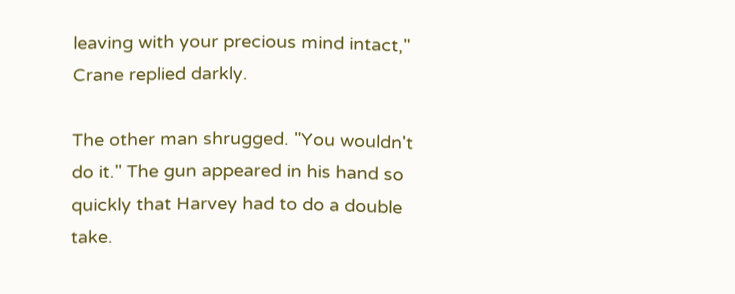leaving with your precious mind intact," Crane replied darkly.

The other man shrugged. "You wouldn't do it." The gun appeared in his hand so quickly that Harvey had to do a double take.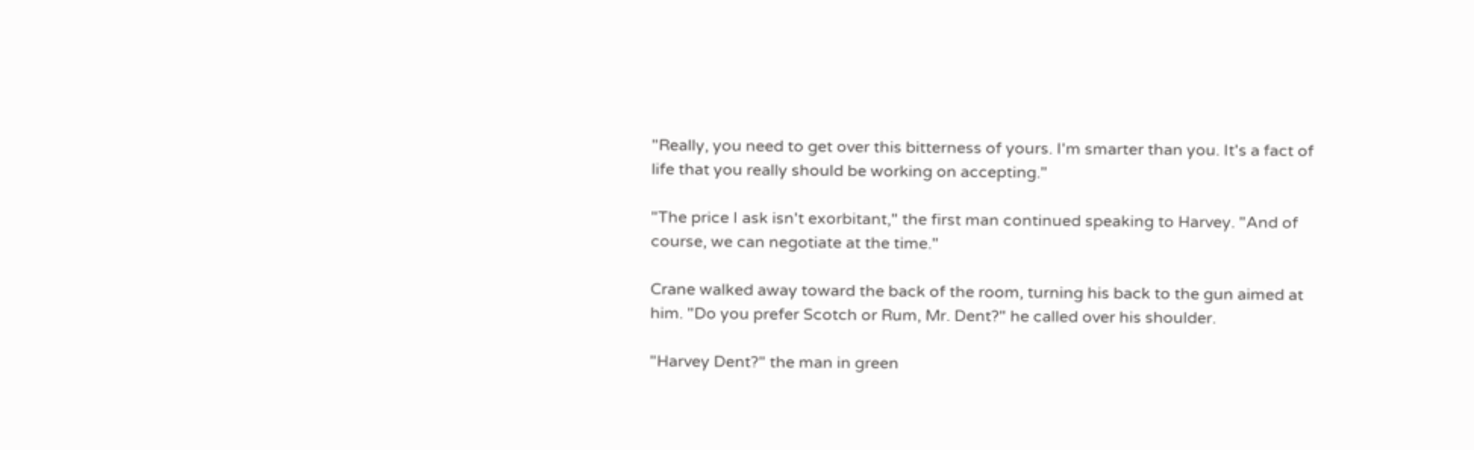"Really, you need to get over this bitterness of yours. I'm smarter than you. It's a fact of life that you really should be working on accepting."

"The price I ask isn't exorbitant," the first man continued speaking to Harvey. "And of course, we can negotiate at the time."

Crane walked away toward the back of the room, turning his back to the gun aimed at him. "Do you prefer Scotch or Rum, Mr. Dent?" he called over his shoulder.

"Harvey Dent?" the man in green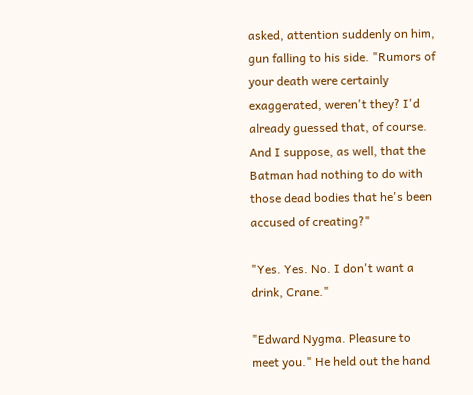asked, attention suddenly on him, gun falling to his side. "Rumors of your death were certainly exaggerated, weren't they? I'd already guessed that, of course. And I suppose, as well, that the Batman had nothing to do with those dead bodies that he's been accused of creating?"

"Yes. Yes. No. I don't want a drink, Crane."

"Edward Nygma. Pleasure to meet you." He held out the hand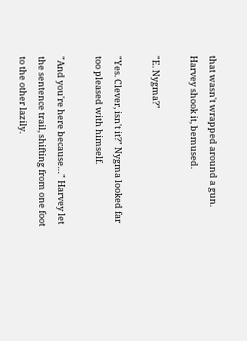that wasn't wrapped around a gun. Harvey shook it, bemused.

"E. Nygma?"

"Yes. Clever, isn't it?" Nygma looked far too pleased with himself.

"And you're here because…" Harvey let the sentence trail, shifting from one foot to the other lazily.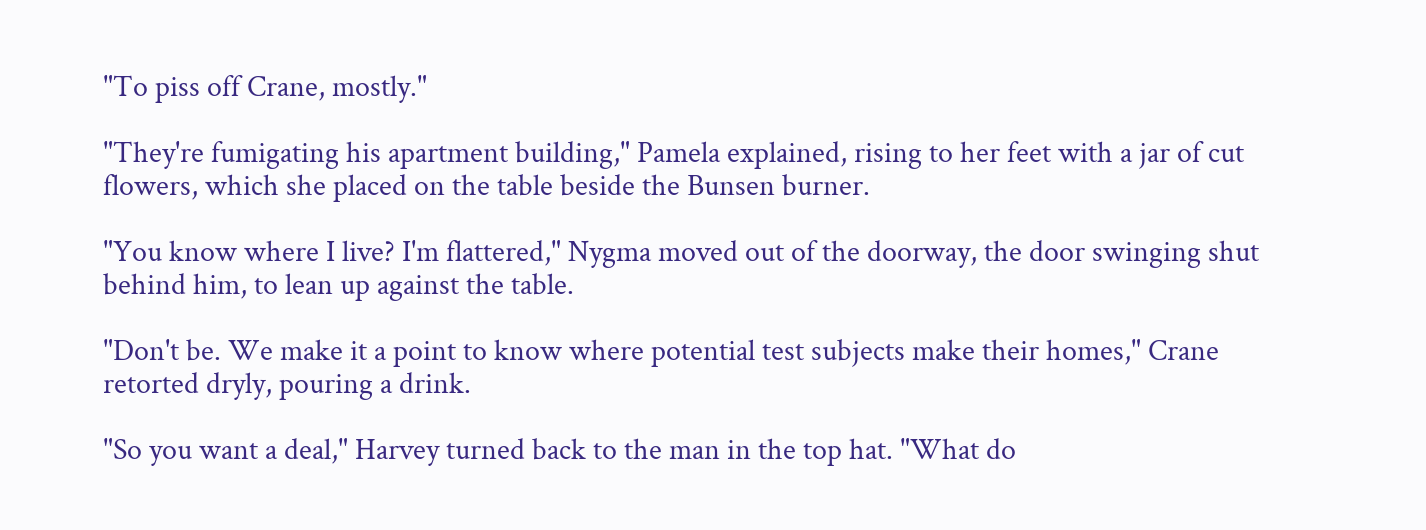"To piss off Crane, mostly."

"They're fumigating his apartment building," Pamela explained, rising to her feet with a jar of cut flowers, which she placed on the table beside the Bunsen burner.

"You know where I live? I'm flattered," Nygma moved out of the doorway, the door swinging shut behind him, to lean up against the table.

"Don't be. We make it a point to know where potential test subjects make their homes," Crane retorted dryly, pouring a drink.

"So you want a deal," Harvey turned back to the man in the top hat. "What do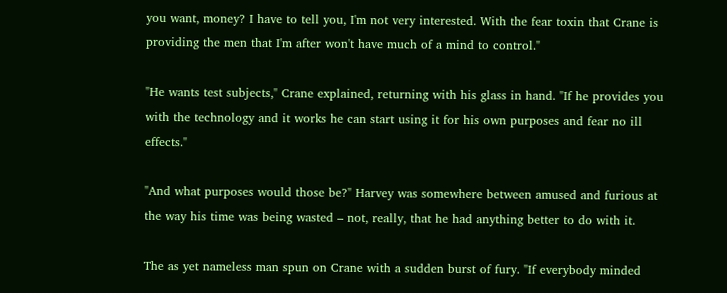you want, money? I have to tell you, I'm not very interested. With the fear toxin that Crane is providing the men that I'm after won't have much of a mind to control."

"He wants test subjects," Crane explained, returning with his glass in hand. "If he provides you with the technology and it works he can start using it for his own purposes and fear no ill effects."

"And what purposes would those be?" Harvey was somewhere between amused and furious at the way his time was being wasted – not, really, that he had anything better to do with it.

The as yet nameless man spun on Crane with a sudden burst of fury. "If everybody minded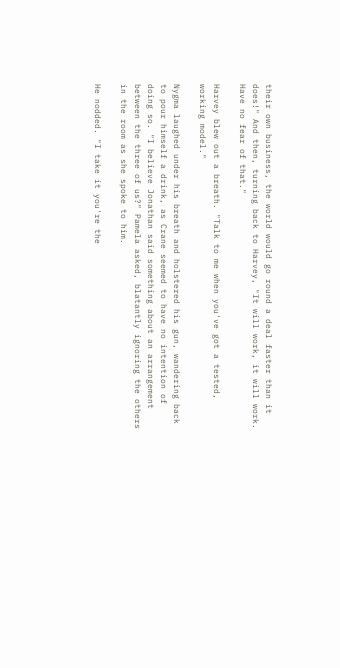their own business, the world would go round a deal faster than it does!" And then, turning back to Harvey, "It will work, it will work. Have no fear of that."

Harvey blew out a breath. "Talk to me when you've got a tested, working model."

Nygma laughed under his breath and holstered his gun, wandering back to pour himself a drink, as Crane seemed to have no intention of doing so. "I believe Jonathan said something about an arrangement between the three of us?" Pamela asked, blatantly ignoring the others in the room as she spoke to him.

He nodded. "I take it you're the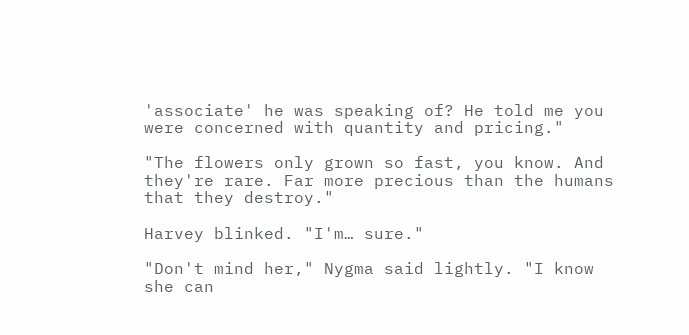'associate' he was speaking of? He told me you were concerned with quantity and pricing."

"The flowers only grown so fast, you know. And they're rare. Far more precious than the humans that they destroy."

Harvey blinked. "I'm… sure."

"Don't mind her," Nygma said lightly. "I know she can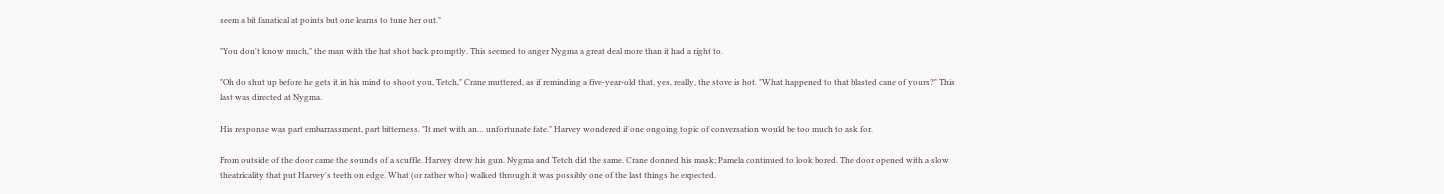seem a bit fanatical at points but one learns to tune her out."

"You don't know much," the man with the hat shot back promptly. This seemed to anger Nygma a great deal more than it had a right to.

"Oh do shut up before he gets it in his mind to shoot you, Tetch," Crane muttered, as if reminding a five-year-old that, yes, really, the stove is hot. "What happened to that blasted cane of yours?" This last was directed at Nygma.

His response was part embarrassment, part bitterness. "It met with an… unfortunate fate." Harvey wondered if one ongoing topic of conversation would be too much to ask for.

From outside of the door came the sounds of a scuffle. Harvey drew his gun. Nygma and Tetch did the same. Crane donned his mask; Pamela continued to look bored. The door opened with a slow theatricality that put Harvey's teeth on edge. What (or rather who) walked through it was possibly one of the last things he expected.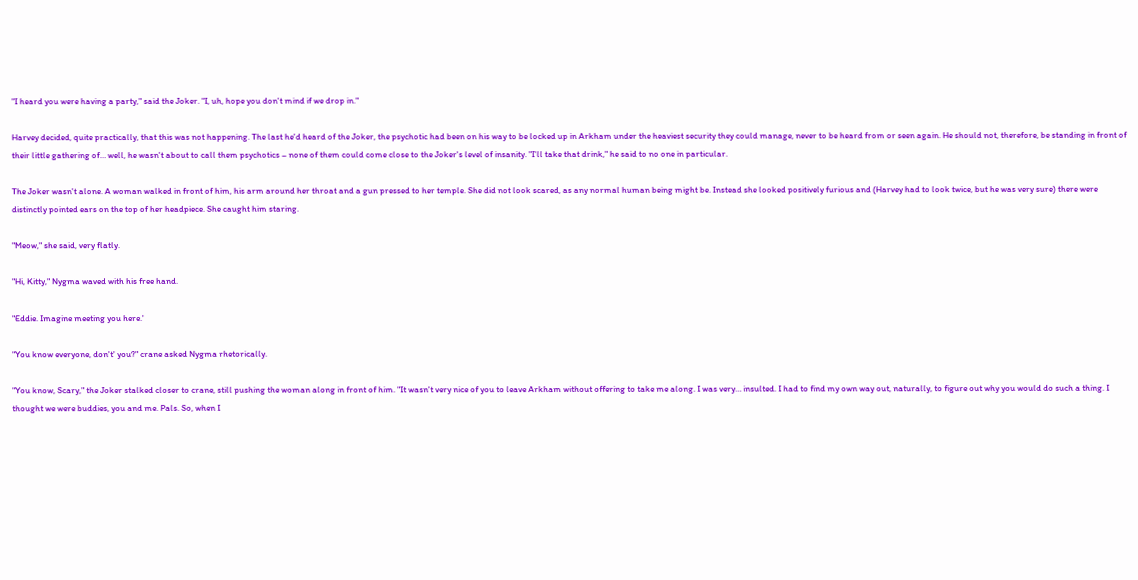"I heard you were having a party," said the Joker. "I, uh, hope you don't mind if we drop in."

Harvey decided, quite practically, that this was not happening. The last he'd heard of the Joker, the psychotic had been on his way to be locked up in Arkham under the heaviest security they could manage, never to be heard from or seen again. He should not, therefore, be standing in front of their little gathering of… well, he wasn't about to call them psychotics – none of them could come close to the Joker's level of insanity. "I'll take that drink," he said to no one in particular.

The Joker wasn't alone. A woman walked in front of him, his arm around her throat and a gun pressed to her temple. She did not look scared, as any normal human being might be. Instead she looked positively furious and (Harvey had to look twice, but he was very sure) there were distinctly pointed ears on the top of her headpiece. She caught him staring.

"Meow," she said, very flatly.

"Hi, Kitty," Nygma waved with his free hand.

"Eddie. Imagine meeting you here.'

"You know everyone, don't' you?" crane asked Nygma rhetorically.

"You know, Scary," the Joker stalked closer to crane, still pushing the woman along in front of him. "It wasn't very nice of you to leave Arkham without offering to take me along. I was very… insulted. I had to find my own way out, naturally, to figure out why you would do such a thing. I thought we were buddies, you and me. Pals. So, when I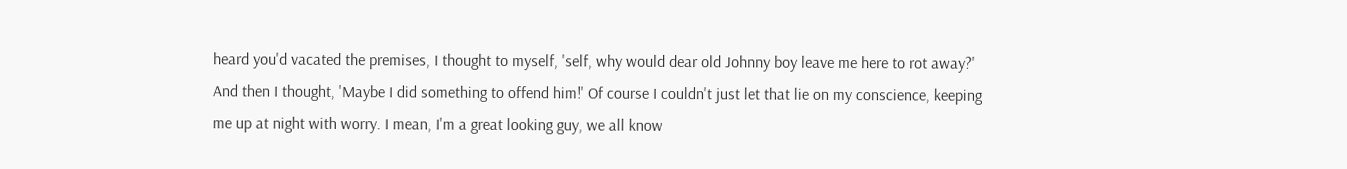heard you'd vacated the premises, I thought to myself, 'self, why would dear old Johnny boy leave me here to rot away?' And then I thought, 'Maybe I did something to offend him!' Of course I couldn't just let that lie on my conscience, keeping me up at night with worry. I mean, I'm a great looking guy, we all know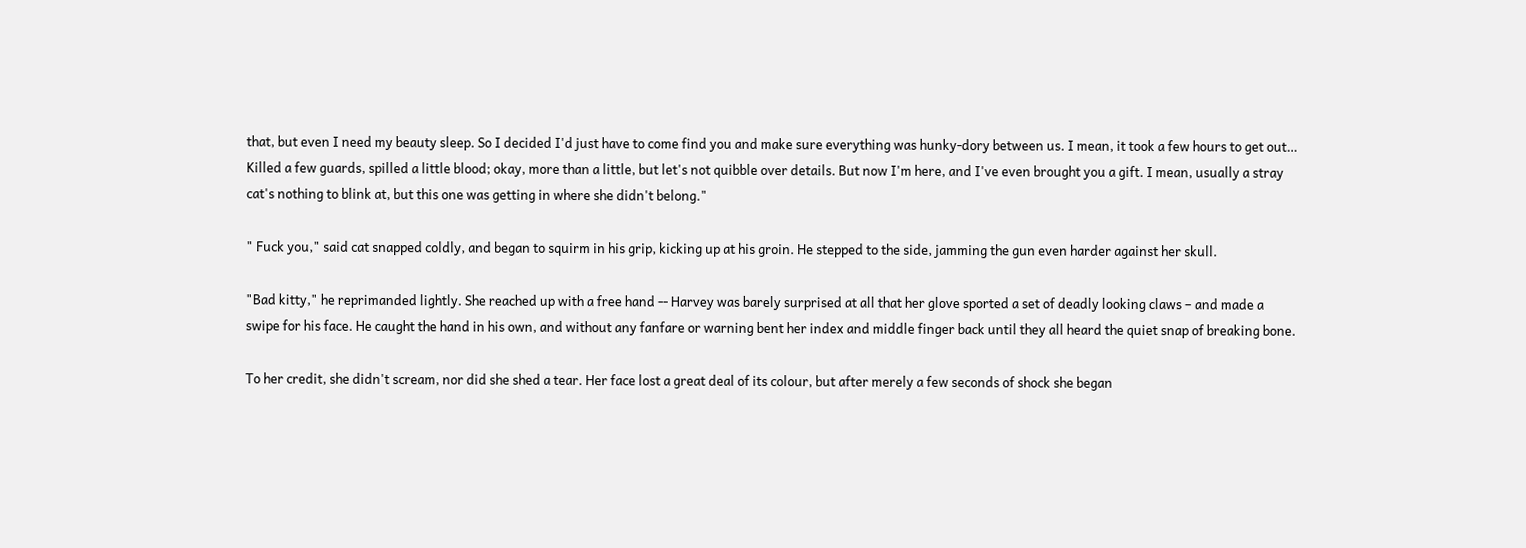that, but even I need my beauty sleep. So I decided I'd just have to come find you and make sure everything was hunky-dory between us. I mean, it took a few hours to get out… Killed a few guards, spilled a little blood; okay, more than a little, but let's not quibble over details. But now I'm here, and I've even brought you a gift. I mean, usually a stray cat's nothing to blink at, but this one was getting in where she didn't belong."

" Fuck you," said cat snapped coldly, and began to squirm in his grip, kicking up at his groin. He stepped to the side, jamming the gun even harder against her skull.

"Bad kitty," he reprimanded lightly. She reached up with a free hand -- Harvey was barely surprised at all that her glove sported a set of deadly looking claws – and made a swipe for his face. He caught the hand in his own, and without any fanfare or warning bent her index and middle finger back until they all heard the quiet snap of breaking bone.

To her credit, she didn't scream, nor did she shed a tear. Her face lost a great deal of its colour, but after merely a few seconds of shock she began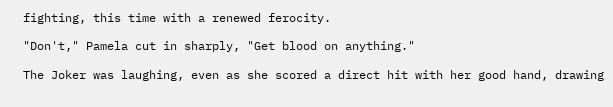fighting, this time with a renewed ferocity.

"Don't," Pamela cut in sharply, "Get blood on anything."

The Joker was laughing, even as she scored a direct hit with her good hand, drawing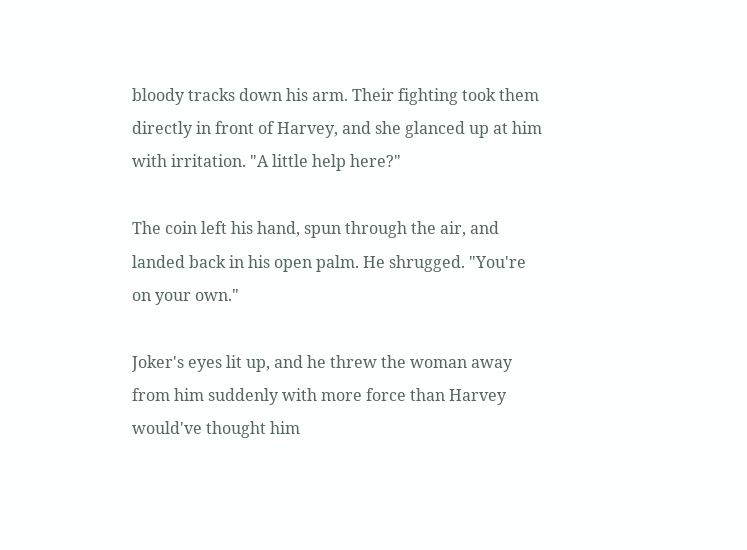bloody tracks down his arm. Their fighting took them directly in front of Harvey, and she glanced up at him with irritation. "A little help here?"

The coin left his hand, spun through the air, and landed back in his open palm. He shrugged. "You're on your own."

Joker's eyes lit up, and he threw the woman away from him suddenly with more force than Harvey would've thought him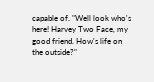capable of. "Well look who's here! Harvey Two Face, my good friend. How's life on the outside?"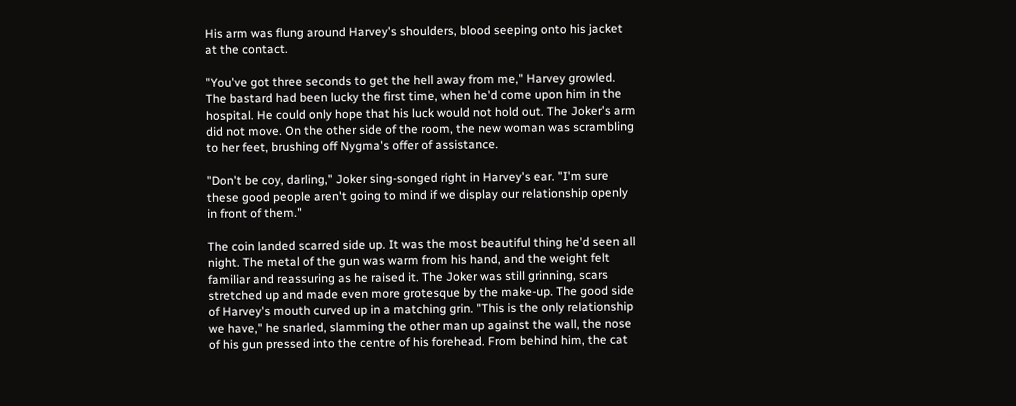His arm was flung around Harvey's shoulders, blood seeping onto his jacket at the contact.

"You've got three seconds to get the hell away from me," Harvey growled. The bastard had been lucky the first time, when he'd come upon him in the hospital. He could only hope that his luck would not hold out. The Joker's arm did not move. On the other side of the room, the new woman was scrambling to her feet, brushing off Nygma's offer of assistance.

"Don't be coy, darling," Joker sing-songed right in Harvey's ear. "I'm sure these good people aren't going to mind if we display our relationship openly in front of them."

The coin landed scarred side up. It was the most beautiful thing he'd seen all night. The metal of the gun was warm from his hand, and the weight felt familiar and reassuring as he raised it. The Joker was still grinning, scars stretched up and made even more grotesque by the make-up. The good side of Harvey's mouth curved up in a matching grin. "This is the only relationship we have," he snarled, slamming the other man up against the wall, the nose of his gun pressed into the centre of his forehead. From behind him, the cat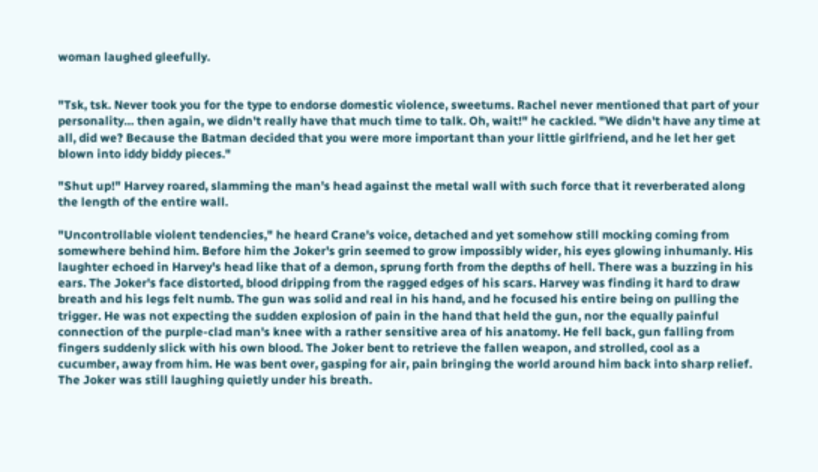woman laughed gleefully.


"Tsk, tsk. Never took you for the type to endorse domestic violence, sweetums. Rachel never mentioned that part of your personality… then again, we didn't really have that much time to talk. Oh, wait!" he cackled. "We didn't have any time at all, did we? Because the Batman decided that you were more important than your little girlfriend, and he let her get blown into iddy biddy pieces."

"Shut up!" Harvey roared, slamming the man's head against the metal wall with such force that it reverberated along the length of the entire wall.

"Uncontrollable violent tendencies," he heard Crane's voice, detached and yet somehow still mocking coming from somewhere behind him. Before him the Joker's grin seemed to grow impossibly wider, his eyes glowing inhumanly. His laughter echoed in Harvey's head like that of a demon, sprung forth from the depths of hell. There was a buzzing in his ears. The Joker's face distorted, blood dripping from the ragged edges of his scars. Harvey was finding it hard to draw breath and his legs felt numb. The gun was solid and real in his hand, and he focused his entire being on pulling the trigger. He was not expecting the sudden explosion of pain in the hand that held the gun, nor the equally painful connection of the purple-clad man's knee with a rather sensitive area of his anatomy. He fell back, gun falling from fingers suddenly slick with his own blood. The Joker bent to retrieve the fallen weapon, and strolled, cool as a cucumber, away from him. He was bent over, gasping for air, pain bringing the world around him back into sharp relief. The Joker was still laughing quietly under his breath.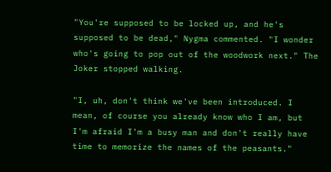"You're supposed to be locked up, and he's supposed to be dead," Nygma commented. "I wonder who's going to pop out of the woodwork next." The Joker stopped walking.

"I, uh, don't think we've been introduced. I mean, of course you already know who I am, but I'm afraid I'm a busy man and don't really have time to memorize the names of the peasants."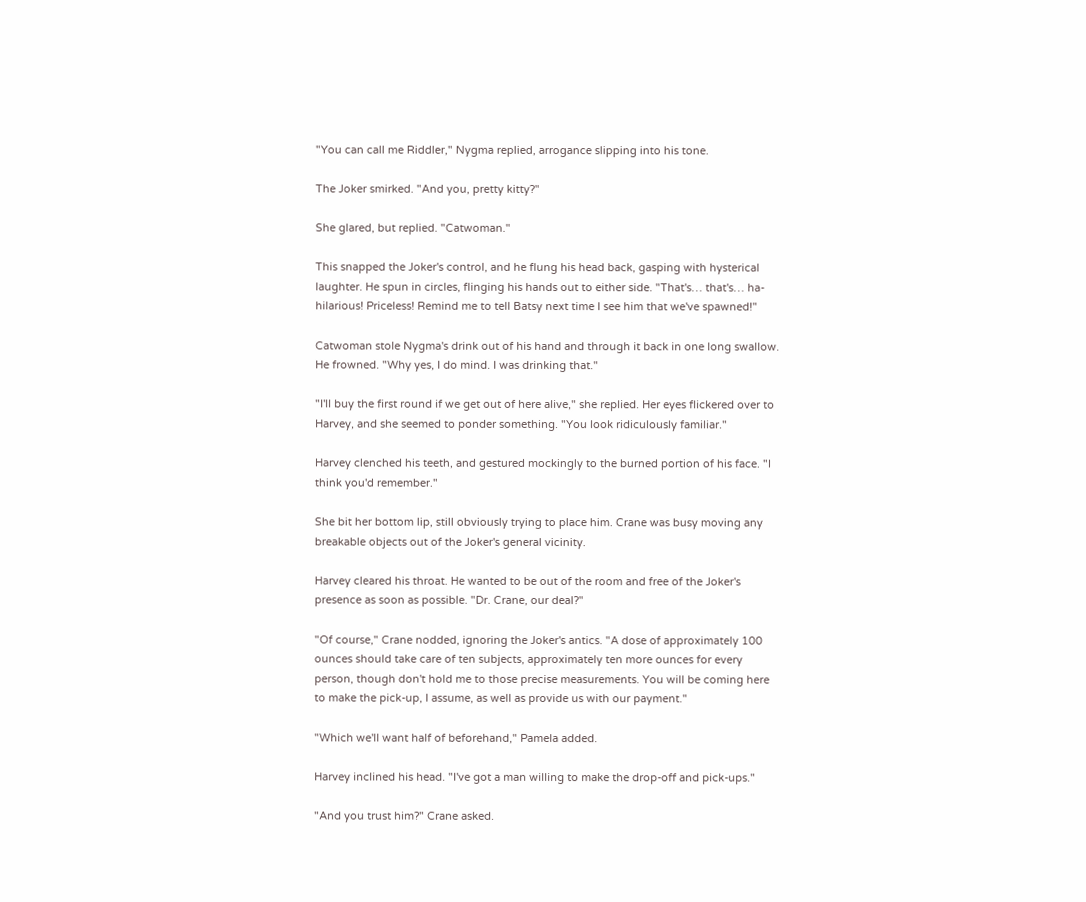"You can call me Riddler," Nygma replied, arrogance slipping into his tone.

The Joker smirked. "And you, pretty kitty?"

She glared, but replied. "Catwoman."

This snapped the Joker's control, and he flung his head back, gasping with hysterical laughter. He spun in circles, flinging his hands out to either side. "That's… that's… ha-hilarious! Priceless! Remind me to tell Batsy next time I see him that we've spawned!"

Catwoman stole Nygma's drink out of his hand and through it back in one long swallow. He frowned. "Why yes, I do mind. I was drinking that."

"I'll buy the first round if we get out of here alive," she replied. Her eyes flickered over to Harvey, and she seemed to ponder something. "You look ridiculously familiar."

Harvey clenched his teeth, and gestured mockingly to the burned portion of his face. "I think you'd remember."

She bit her bottom lip, still obviously trying to place him. Crane was busy moving any breakable objects out of the Joker's general vicinity.

Harvey cleared his throat. He wanted to be out of the room and free of the Joker's presence as soon as possible. "Dr. Crane, our deal?"

"Of course," Crane nodded, ignoring the Joker's antics. "A dose of approximately 100 ounces should take care of ten subjects, approximately ten more ounces for every person, though don't hold me to those precise measurements. You will be coming here to make the pick-up, I assume, as well as provide us with our payment."

"Which we'll want half of beforehand," Pamela added.

Harvey inclined his head. "I've got a man willing to make the drop-off and pick-ups."

"And you trust him?" Crane asked.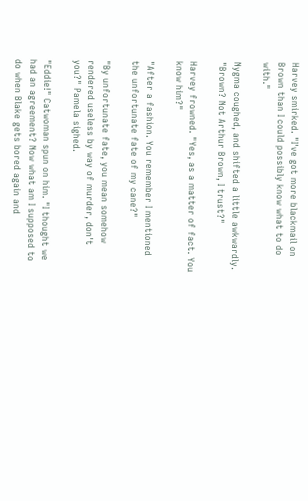Harvey smirked. "I've got more blackmail on Brown than I could possibly know what to do with."

Nygma coughed, and shifted a little awkwardly. "Brown? Not Arthur Brown, I trust?"

Harvey frowned. "Yes, as a matter of fact. You know him?"

"After a fashion. You remember I mentioned the unfortunate fate of my cane?"

"By unfortunate fate, you mean somehow rendered useless by way of murder, don't you?" Pamela sighed.

"Eddie!" Catwoman spun on him. "I thought we had an agreement? Now what am I supposed to do when Blake gets bored again and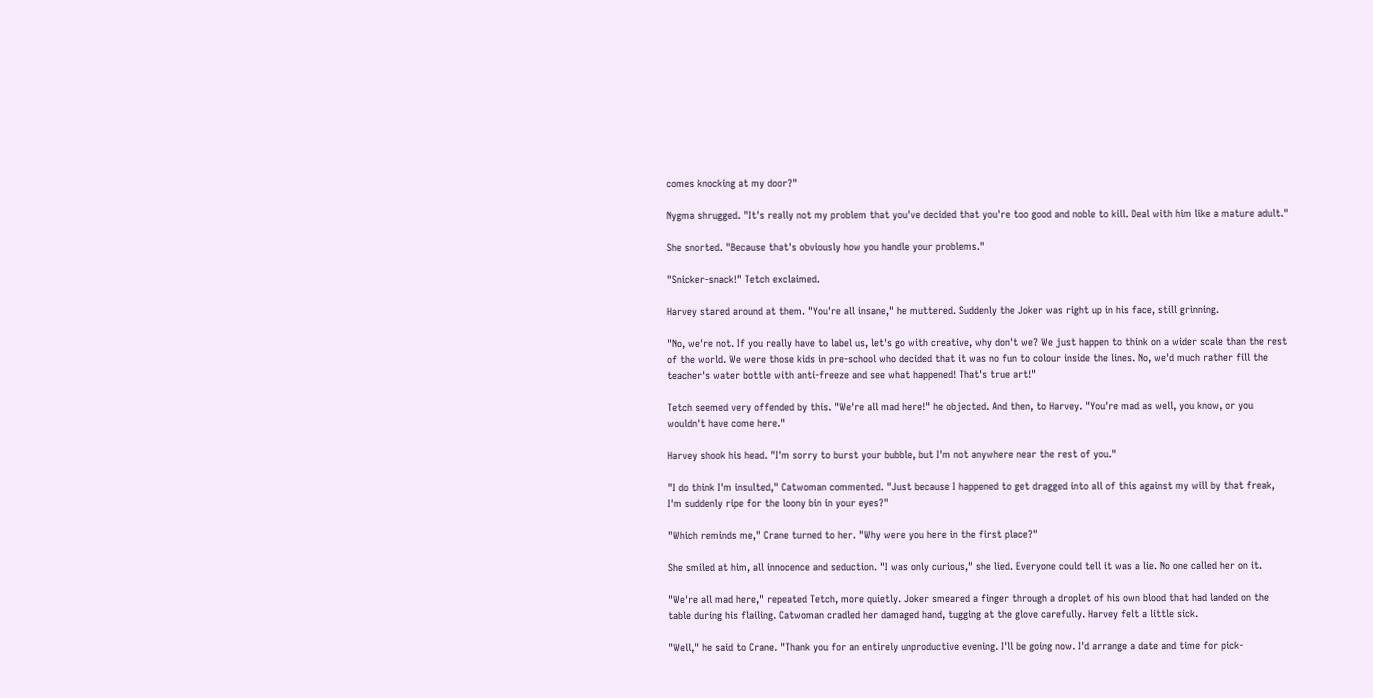comes knocking at my door?"

Nygma shrugged. "It's really not my problem that you've decided that you're too good and noble to kill. Deal with him like a mature adult."

She snorted. "Because that's obviously how you handle your problems."

"Snicker-snack!" Tetch exclaimed.

Harvey stared around at them. "You're all insane," he muttered. Suddenly the Joker was right up in his face, still grinning.

"No, we're not. If you really have to label us, let's go with creative, why don't we? We just happen to think on a wider scale than the rest of the world. We were those kids in pre-school who decided that it was no fun to colour inside the lines. No, we'd much rather fill the teacher's water bottle with anti-freeze and see what happened! That's true art!"

Tetch seemed very offended by this. "We're all mad here!" he objected. And then, to Harvey. "You're mad as well, you know, or you wouldn't have come here."

Harvey shook his head. "I'm sorry to burst your bubble, but I'm not anywhere near the rest of you."

"I do think I'm insulted," Catwoman commented. "Just because I happened to get dragged into all of this against my will by that freak, I'm suddenly ripe for the loony bin in your eyes?"

"Which reminds me," Crane turned to her. "Why were you here in the first place?"

She smiled at him, all innocence and seduction. "I was only curious," she lied. Everyone could tell it was a lie. No one called her on it.

"We're all mad here," repeated Tetch, more quietly. Joker smeared a finger through a droplet of his own blood that had landed on the table during his flailing. Catwoman cradled her damaged hand, tugging at the glove carefully. Harvey felt a little sick.

"Well," he said to Crane. "Thank you for an entirely unproductive evening. I'll be going now. I'd arrange a date and time for pick-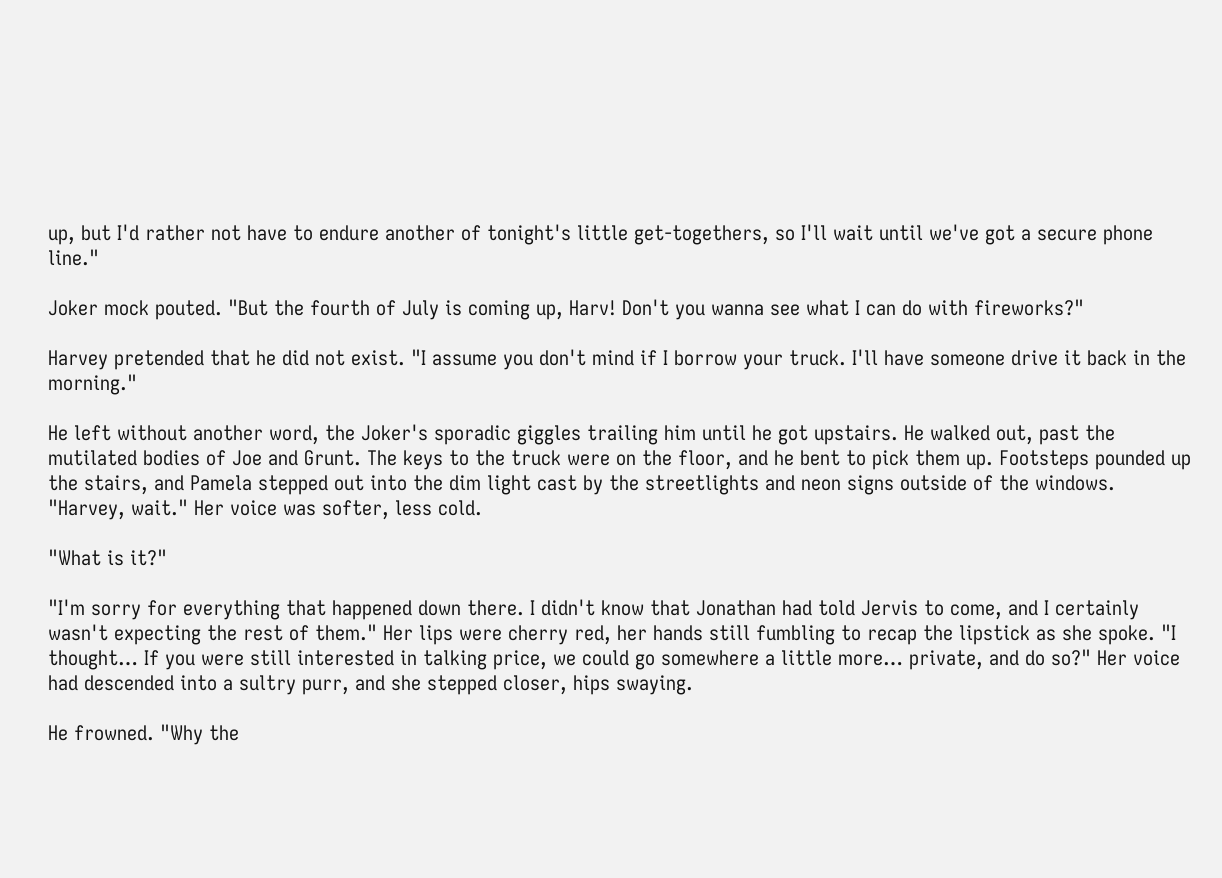up, but I'd rather not have to endure another of tonight's little get-togethers, so I'll wait until we've got a secure phone line."

Joker mock pouted. "But the fourth of July is coming up, Harv! Don't you wanna see what I can do with fireworks?"

Harvey pretended that he did not exist. "I assume you don't mind if I borrow your truck. I'll have someone drive it back in the morning."

He left without another word, the Joker's sporadic giggles trailing him until he got upstairs. He walked out, past the mutilated bodies of Joe and Grunt. The keys to the truck were on the floor, and he bent to pick them up. Footsteps pounded up the stairs, and Pamela stepped out into the dim light cast by the streetlights and neon signs outside of the windows. "Harvey, wait." Her voice was softer, less cold.

"What is it?"

"I'm sorry for everything that happened down there. I didn't know that Jonathan had told Jervis to come, and I certainly wasn't expecting the rest of them." Her lips were cherry red, her hands still fumbling to recap the lipstick as she spoke. "I thought… If you were still interested in talking price, we could go somewhere a little more… private, and do so?" Her voice had descended into a sultry purr, and she stepped closer, hips swaying.

He frowned. "Why the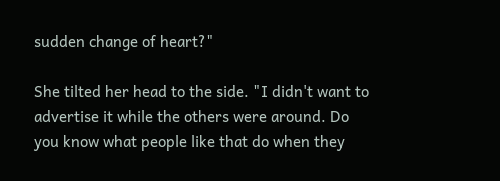sudden change of heart?"

She tilted her head to the side. "I didn't want to advertise it while the others were around. Do you know what people like that do when they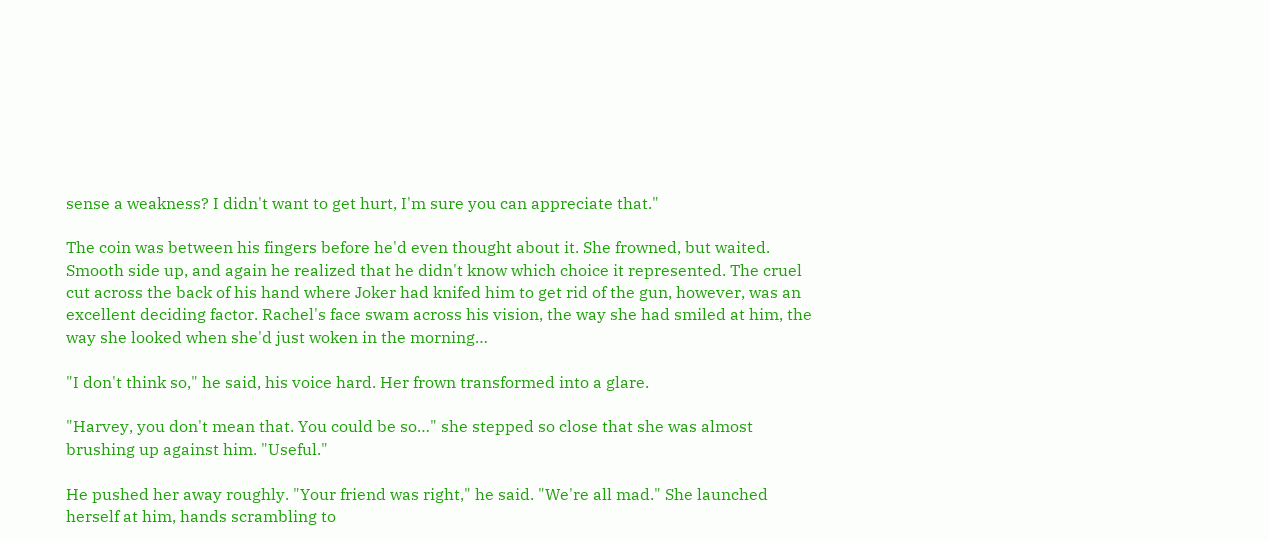sense a weakness? I didn't want to get hurt, I'm sure you can appreciate that."

The coin was between his fingers before he'd even thought about it. She frowned, but waited. Smooth side up, and again he realized that he didn't know which choice it represented. The cruel cut across the back of his hand where Joker had knifed him to get rid of the gun, however, was an excellent deciding factor. Rachel's face swam across his vision, the way she had smiled at him, the way she looked when she'd just woken in the morning…

"I don't think so," he said, his voice hard. Her frown transformed into a glare.

"Harvey, you don't mean that. You could be so…" she stepped so close that she was almost brushing up against him. "Useful."

He pushed her away roughly. "Your friend was right," he said. "We're all mad." She launched herself at him, hands scrambling to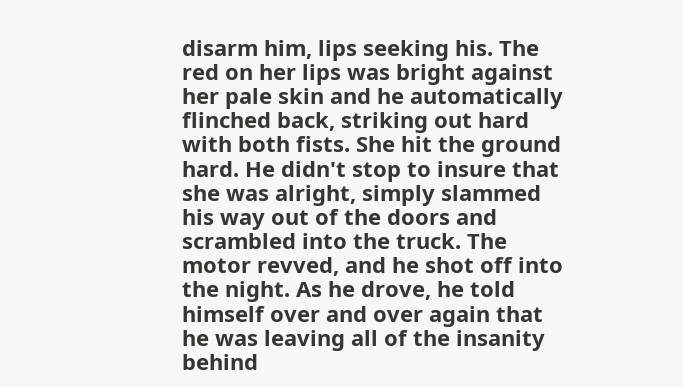disarm him, lips seeking his. The red on her lips was bright against her pale skin and he automatically flinched back, striking out hard with both fists. She hit the ground hard. He didn't stop to insure that she was alright, simply slammed his way out of the doors and scrambled into the truck. The motor revved, and he shot off into the night. As he drove, he told himself over and over again that he was leaving all of the insanity behind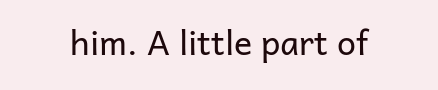him. A little part of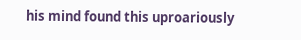his mind found this uproariously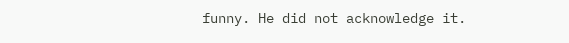funny. He did not acknowledge it.